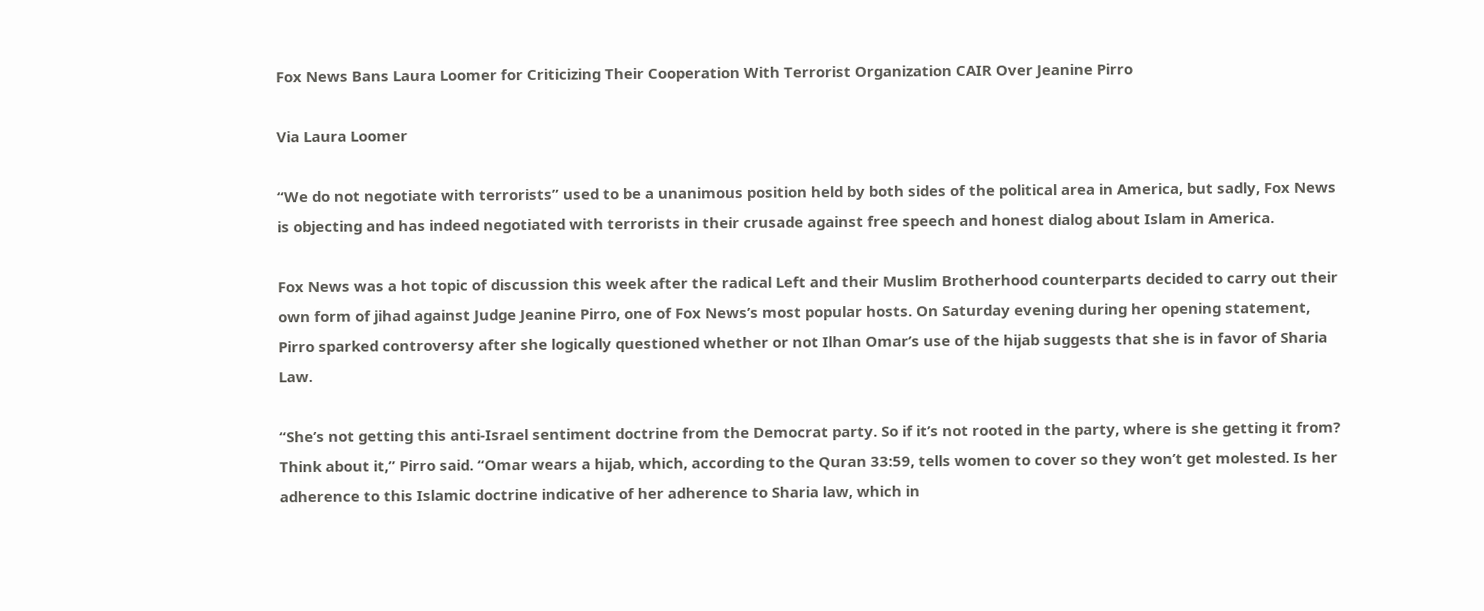Fox News Bans Laura Loomer for Criticizing Their Cooperation With Terrorist Organization CAIR Over Jeanine Pirro

Via Laura Loomer

“We do not negotiate with terrorists” used to be a unanimous position held by both sides of the political area in America, but sadly, Fox News is objecting and has indeed negotiated with terrorists in their crusade against free speech and honest dialog about Islam in America.

Fox News was a hot topic of discussion this week after the radical Left and their Muslim Brotherhood counterparts decided to carry out their own form of jihad against Judge Jeanine Pirro, one of Fox News’s most popular hosts. On Saturday evening during her opening statement, Pirro sparked controversy after she logically questioned whether or not Ilhan Omar’s use of the hijab suggests that she is in favor of Sharia Law.

“She’s not getting this anti-Israel sentiment doctrine from the Democrat party. So if it’s not rooted in the party, where is she getting it from? Think about it,” Pirro said. “Omar wears a hijab, which, according to the Quran 33:59, tells women to cover so they won’t get molested. Is her adherence to this Islamic doctrine indicative of her adherence to Sharia law, which in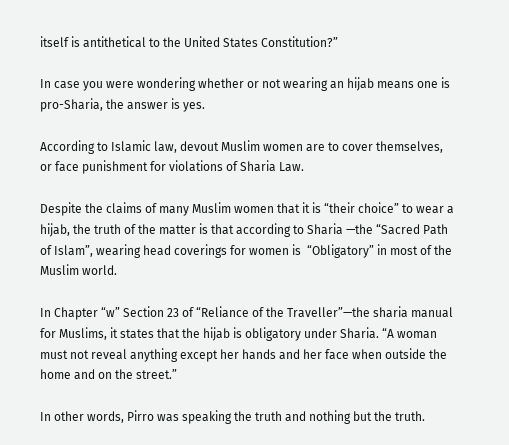itself is antithetical to the United States Constitution?”

In case you were wondering whether or not wearing an hijab means one is pro-Sharia, the answer is yes.

According to Islamic law, devout Muslim women are to cover themselves, or face punishment for violations of Sharia Law.

Despite the claims of many Muslim women that it is “their choice” to wear a hijab, the truth of the matter is that according to Sharia —the “Sacred Path of Islam”, wearing head coverings for women is  “Obligatory” in most of the Muslim world.

In Chapter “w” Section 23 of “Reliance of the Traveller”—the sharia manual for Muslims, it states that the hijab is obligatory under Sharia. “A woman must not reveal anything except her hands and her face when outside the home and on the street.”

In other words, Pirro was speaking the truth and nothing but the truth.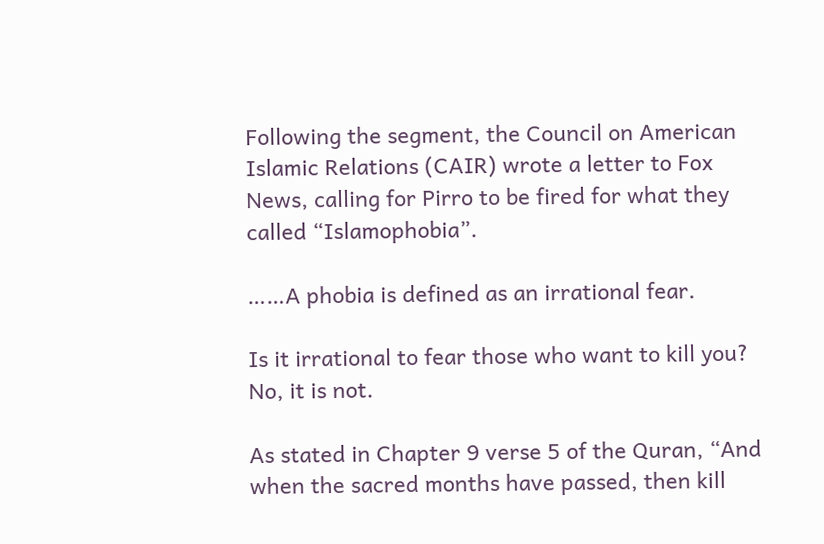Following the segment, the Council on American Islamic Relations (CAIR) wrote a letter to Fox News, calling for Pirro to be fired for what they called “Islamophobia”.

……A phobia is defined as an irrational fear.

Is it irrational to fear those who want to kill you? No, it is not.

As stated in Chapter 9 verse 5 of the Quran, “And when the sacred months have passed, then kill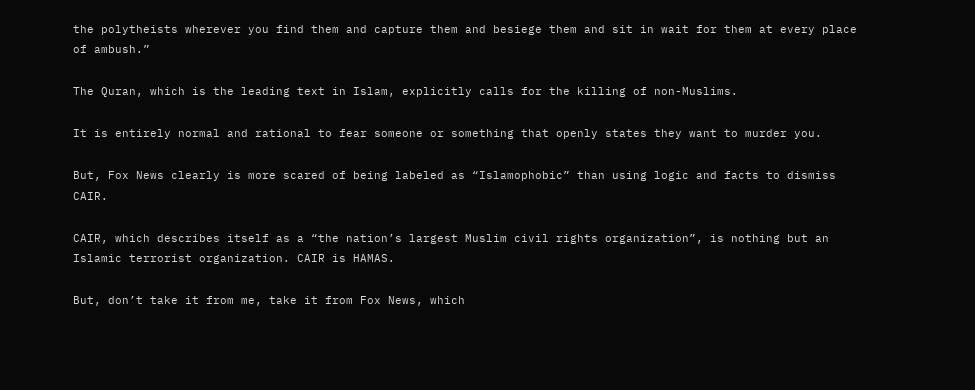the polytheists wherever you find them and capture them and besiege them and sit in wait for them at every place of ambush.”

The Quran, which is the leading text in Islam, explicitly calls for the killing of non-Muslims.

It is entirely normal and rational to fear someone or something that openly states they want to murder you.

But, Fox News clearly is more scared of being labeled as “Islamophobic” than using logic and facts to dismiss CAIR.

CAIR, which describes itself as a “the nation’s largest Muslim civil rights organization”, is nothing but an Islamic terrorist organization. CAIR is HAMAS.

But, don’t take it from me, take it from Fox News, which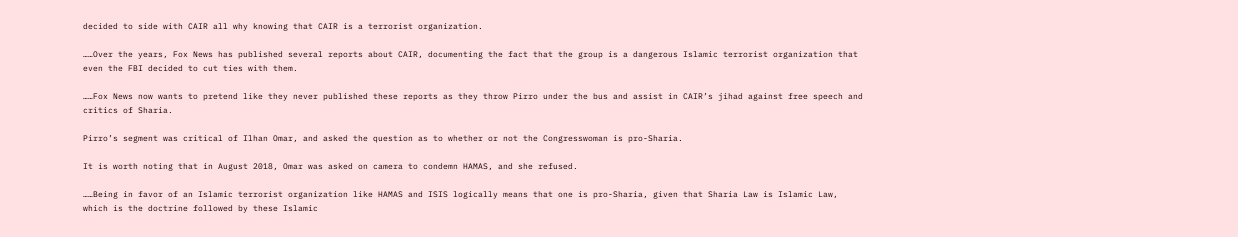decided to side with CAIR all why knowing that CAIR is a terrorist organization.

……Over the years, Fox News has published several reports about CAIR, documenting the fact that the group is a dangerous Islamic terrorist organization that even the FBI decided to cut ties with them.

……Fox News now wants to pretend like they never published these reports as they throw Pirro under the bus and assist in CAIR’s jihad against free speech and critics of Sharia.

Pirro’s segment was critical of Ilhan Omar, and asked the question as to whether or not the Congresswoman is pro-Sharia.

It is worth noting that in August 2018, Omar was asked on camera to condemn HAMAS, and she refused.

……Being in favor of an Islamic terrorist organization like HAMAS and ISIS logically means that one is pro-Sharia, given that Sharia Law is Islamic Law, which is the doctrine followed by these Islamic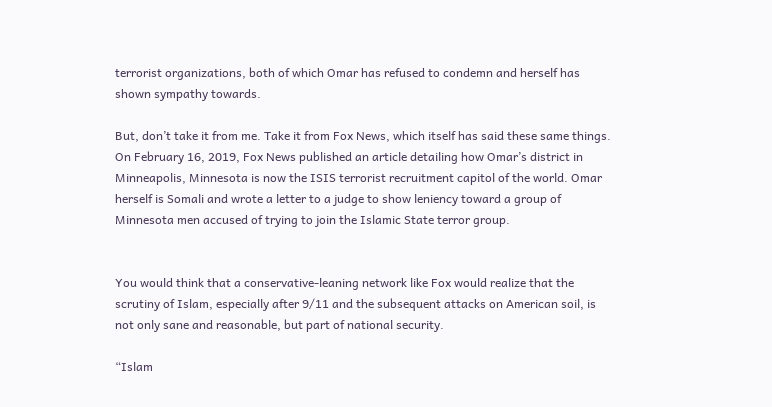terrorist organizations, both of which Omar has refused to condemn and herself has shown sympathy towards.

But, don’t take it from me. Take it from Fox News, which itself has said these same things. On February 16, 2019, Fox News published an article detailing how Omar’s district in Minneapolis, Minnesota is now the ISIS terrorist recruitment capitol of the world. Omar herself is Somali and wrote a letter to a judge to show leniency toward a group of Minnesota men accused of trying to join the Islamic State terror group.


You would think that a conservative-leaning network like Fox would realize that the scrutiny of Islam, especially after 9/11 and the subsequent attacks on American soil, is not only sane and reasonable, but part of national security.

“Islam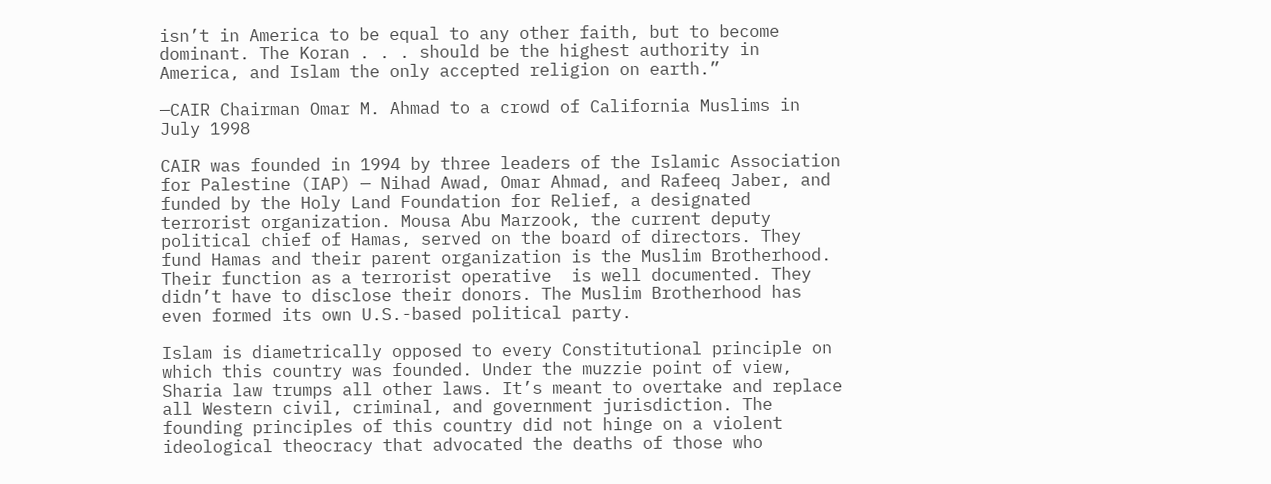isn’t in America to be equal to any other faith, but to become dominant. The Koran . . . should be the highest authority in America, and Islam the only accepted religion on earth.”

—CAIR Chairman Omar M. Ahmad to a crowd of California Muslims in July 1998

CAIR was founded in 1994 by three leaders of the Islamic Association for Palestine (IAP) — Nihad Awad, Omar Ahmad, and Rafeeq Jaber, and funded by the Holy Land Foundation for Relief, a designated terrorist organization. Mousa Abu Marzook, the current deputy political chief of Hamas, served on the board of directors. They fund Hamas and their parent organization is the Muslim Brotherhood.  Their function as a terrorist operative  is well documented. They didn’t have to disclose their donors. The Muslim Brotherhood has even formed its own U.S.-based political party.

Islam is diametrically opposed to every Constitutional principle on which this country was founded. Under the muzzie point of view, Sharia law trumps all other laws. It’s meant to overtake and replace all Western civil, criminal, and government jurisdiction. The founding principles of this country did not hinge on a violent ideological theocracy that advocated the deaths of those who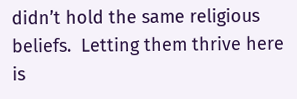didn’t hold the same religious beliefs.  Letting them thrive here is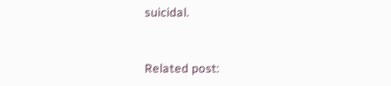suicidal.


Related post: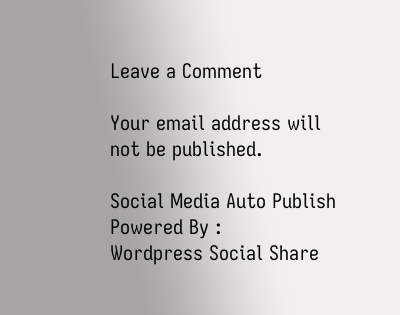Leave a Comment

Your email address will not be published.

Social Media Auto Publish Powered By :
Wordpress Social Share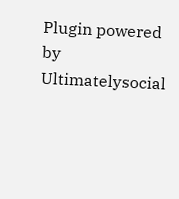Plugin powered by Ultimatelysocial